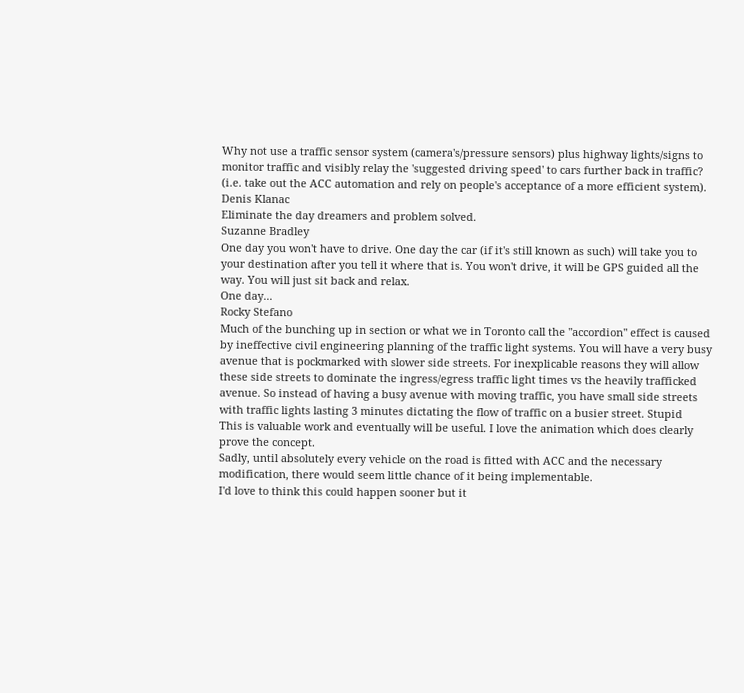Why not use a traffic sensor system (camera's/pressure sensors) plus highway lights/signs to monitor traffic and visibly relay the 'suggested driving speed' to cars further back in traffic? (i.e. take out the ACC automation and rely on people's acceptance of a more efficient system).
Denis Klanac
Eliminate the day dreamers and problem solved.
Suzanne Bradley
One day you won't have to drive. One day the car (if it's still known as such) will take you to your destination after you tell it where that is. You won't drive, it will be GPS guided all the way. You will just sit back and relax.
One day...
Rocky Stefano
Much of the bunching up in section or what we in Toronto call the "accordion" effect is caused by ineffective civil engineering planning of the traffic light systems. You will have a very busy avenue that is pockmarked with slower side streets. For inexplicable reasons they will allow these side streets to dominate the ingress/egress traffic light times vs the heavily trafficked avenue. So instead of having a busy avenue with moving traffic, you have small side streets with traffic lights lasting 3 minutes dictating the flow of traffic on a busier street. Stupid
This is valuable work and eventually will be useful. I love the animation which does clearly prove the concept.
Sadly, until absolutely every vehicle on the road is fitted with ACC and the necessary modification, there would seem little chance of it being implementable.
I'd love to think this could happen sooner but it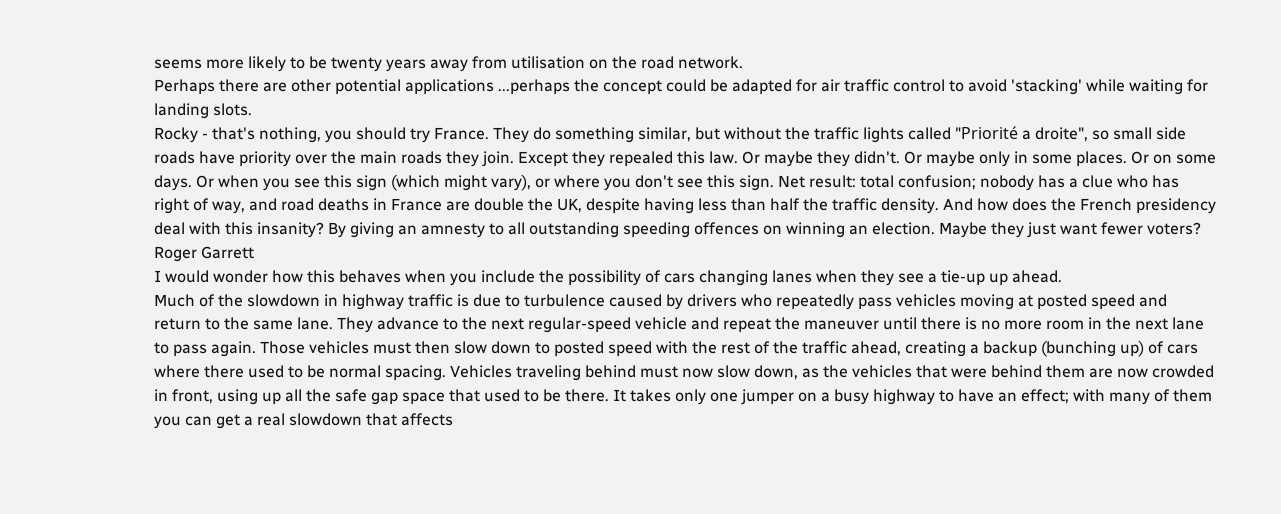seems more likely to be twenty years away from utilisation on the road network.
Perhaps there are other potential applications ...perhaps the concept could be adapted for air traffic control to avoid 'stacking' while waiting for landing slots.
Rocky - that's nothing, you should try France. They do something similar, but without the traffic lights called "Priorité a droite", so small side roads have priority over the main roads they join. Except they repealed this law. Or maybe they didn't. Or maybe only in some places. Or on some days. Or when you see this sign (which might vary), or where you don't see this sign. Net result: total confusion; nobody has a clue who has right of way, and road deaths in France are double the UK, despite having less than half the traffic density. And how does the French presidency deal with this insanity? By giving an amnesty to all outstanding speeding offences on winning an election. Maybe they just want fewer voters?
Roger Garrett
I would wonder how this behaves when you include the possibility of cars changing lanes when they see a tie-up up ahead.
Much of the slowdown in highway traffic is due to turbulence caused by drivers who repeatedly pass vehicles moving at posted speed and return to the same lane. They advance to the next regular-speed vehicle and repeat the maneuver until there is no more room in the next lane to pass again. Those vehicles must then slow down to posted speed with the rest of the traffic ahead, creating a backup (bunching up) of cars where there used to be normal spacing. Vehicles traveling behind must now slow down, as the vehicles that were behind them are now crowded in front, using up all the safe gap space that used to be there. It takes only one jumper on a busy highway to have an effect; with many of them you can get a real slowdown that affects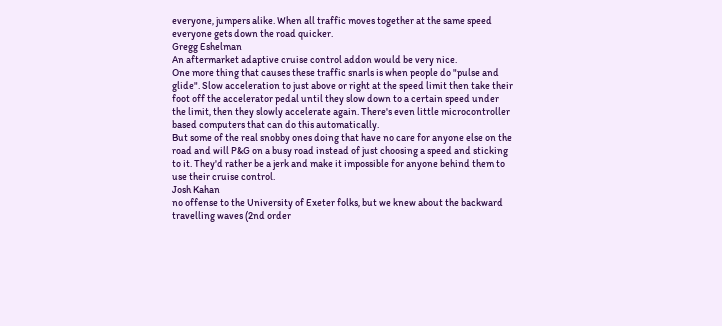everyone, jumpers alike. When all traffic moves together at the same speed everyone gets down the road quicker.
Gregg Eshelman
An aftermarket adaptive cruise control addon would be very nice.
One more thing that causes these traffic snarls is when people do "pulse and glide". Slow acceleration to just above or right at the speed limit then take their foot off the accelerator pedal until they slow down to a certain speed under the limit, then they slowly accelerate again. There's even little microcontroller based computers that can do this automatically.
But some of the real snobby ones doing that have no care for anyone else on the road and will P&G on a busy road instead of just choosing a speed and sticking to it. They'd rather be a jerk and make it impossible for anyone behind them to use their cruise control.
Josh Kahan
no offense to the University of Exeter folks, but we knew about the backward travelling waves (2nd order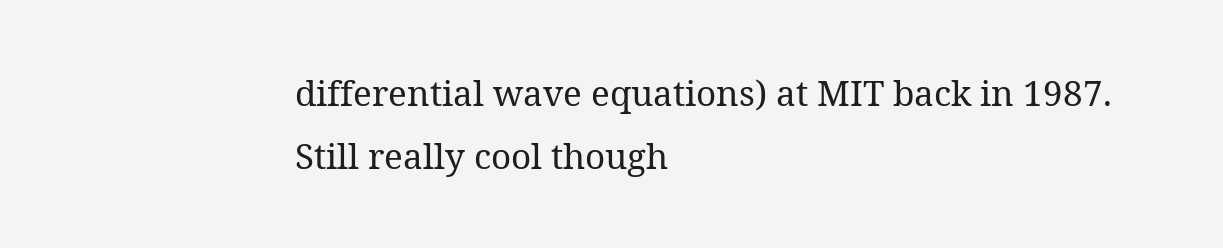differential wave equations) at MIT back in 1987.
Still really cool though